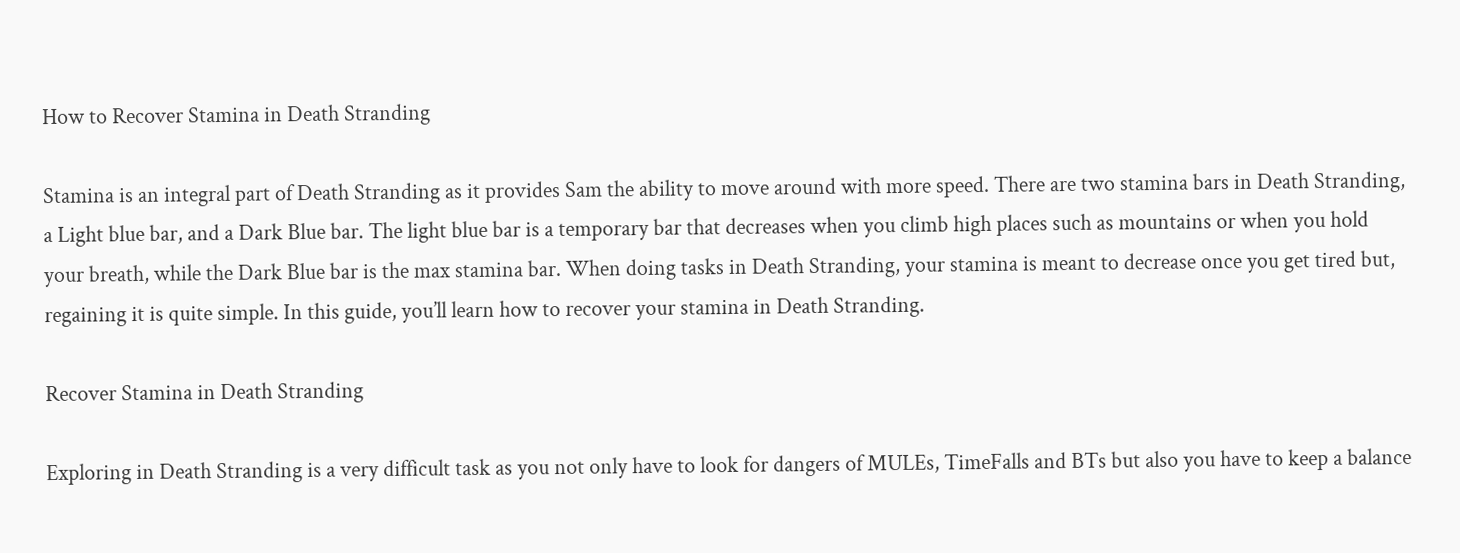How to Recover Stamina in Death Stranding

Stamina is an integral part of Death Stranding as it provides Sam the ability to move around with more speed. There are two stamina bars in Death Stranding, a Light blue bar, and a Dark Blue bar. The light blue bar is a temporary bar that decreases when you climb high places such as mountains or when you hold your breath, while the Dark Blue bar is the max stamina bar. When doing tasks in Death Stranding, your stamina is meant to decrease once you get tired but, regaining it is quite simple. In this guide, you’ll learn how to recover your stamina in Death Stranding.

Recover Stamina in Death Stranding

Exploring in Death Stranding is a very difficult task as you not only have to look for dangers of MULEs, TimeFalls and BTs but also you have to keep a balance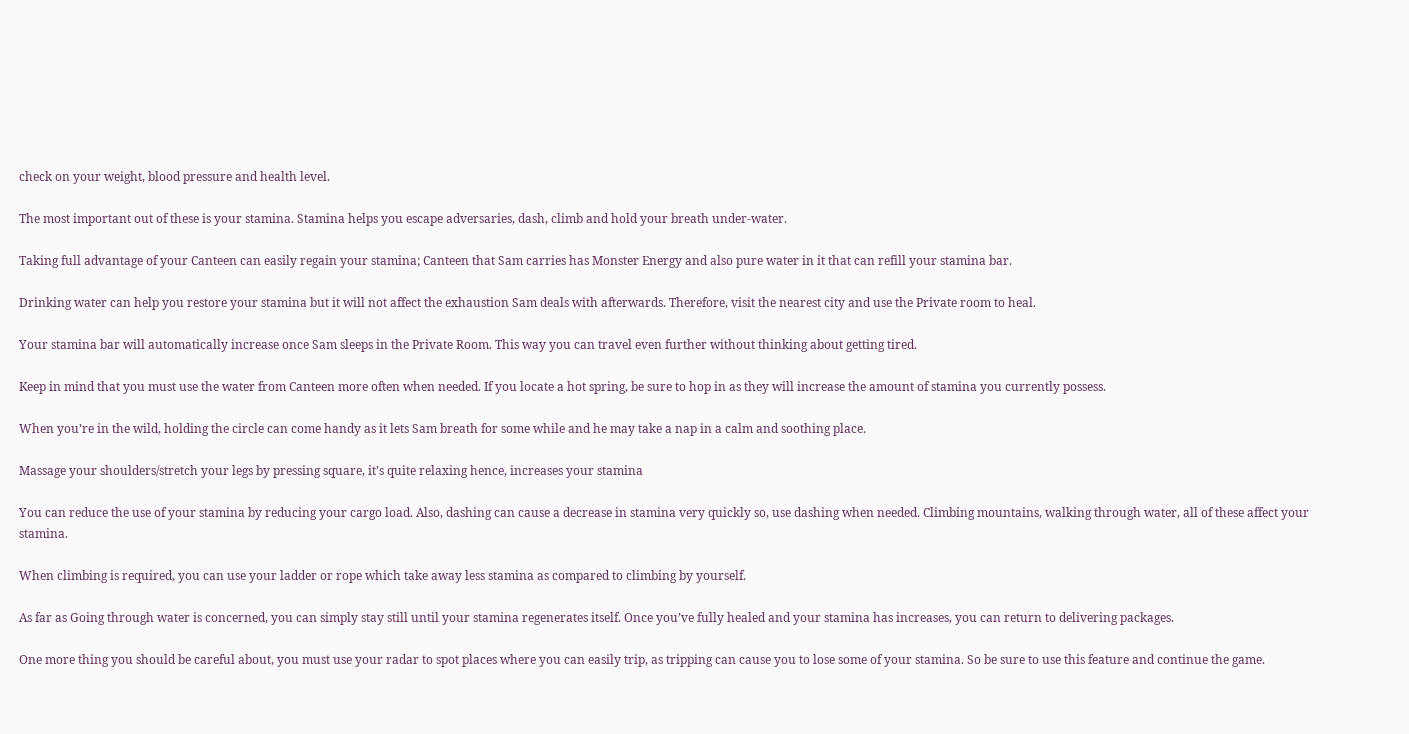check on your weight, blood pressure and health level.

The most important out of these is your stamina. Stamina helps you escape adversaries, dash, climb and hold your breath under-water.

Taking full advantage of your Canteen can easily regain your stamina; Canteen that Sam carries has Monster Energy and also pure water in it that can refill your stamina bar.

Drinking water can help you restore your stamina but it will not affect the exhaustion Sam deals with afterwards. Therefore, visit the nearest city and use the Private room to heal.

Your stamina bar will automatically increase once Sam sleeps in the Private Room. This way you can travel even further without thinking about getting tired.

Keep in mind that you must use the water from Canteen more often when needed. If you locate a hot spring, be sure to hop in as they will increase the amount of stamina you currently possess.

When you’re in the wild, holding the circle can come handy as it lets Sam breath for some while and he may take a nap in a calm and soothing place.

Massage your shoulders/stretch your legs by pressing square, it’s quite relaxing hence, increases your stamina

You can reduce the use of your stamina by reducing your cargo load. Also, dashing can cause a decrease in stamina very quickly so, use dashing when needed. Climbing mountains, walking through water, all of these affect your stamina.

When climbing is required, you can use your ladder or rope which take away less stamina as compared to climbing by yourself.

As far as Going through water is concerned, you can simply stay still until your stamina regenerates itself. Once you’ve fully healed and your stamina has increases, you can return to delivering packages.

One more thing you should be careful about, you must use your radar to spot places where you can easily trip, as tripping can cause you to lose some of your stamina. So be sure to use this feature and continue the game.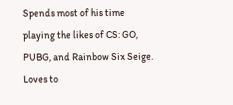Spends most of his time playing the likes of CS: GO, PUBG, and Rainbow Six Seige. Loves to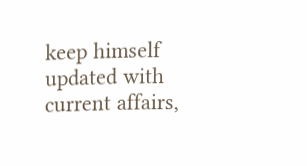keep himself updated with current affairs,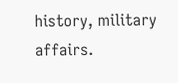history, military affairs.